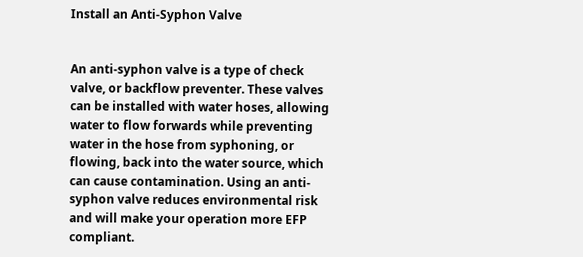Install an Anti-Syphon Valve


An anti-syphon valve is a type of check valve, or backflow preventer. These valves can be installed with water hoses, allowing water to flow forwards while preventing water in the hose from syphoning, or flowing, back into the water source, which can cause contamination. Using an anti-syphon valve reduces environmental risk and will make your operation more EFP compliant.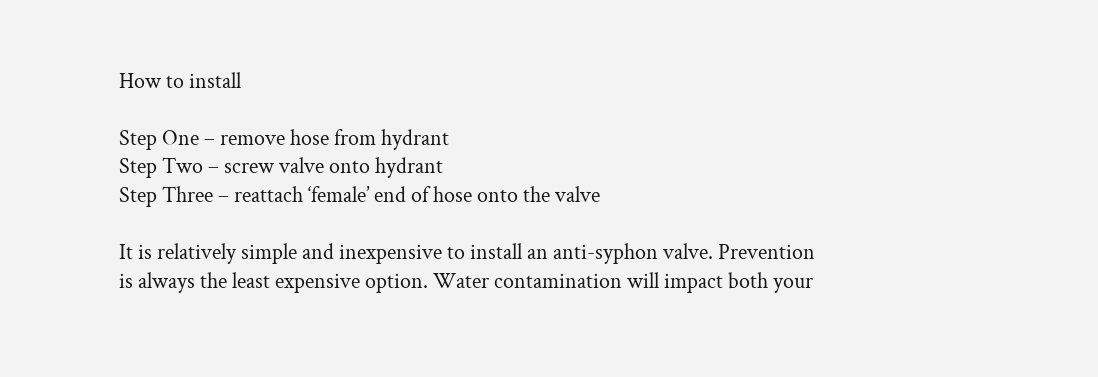How to install

Step One – remove hose from hydrant
Step Two – screw valve onto hydrant
Step Three – reattach ‘female’ end of hose onto the valve

It is relatively simple and inexpensive to install an anti-syphon valve. Prevention is always the least expensive option. Water contamination will impact both your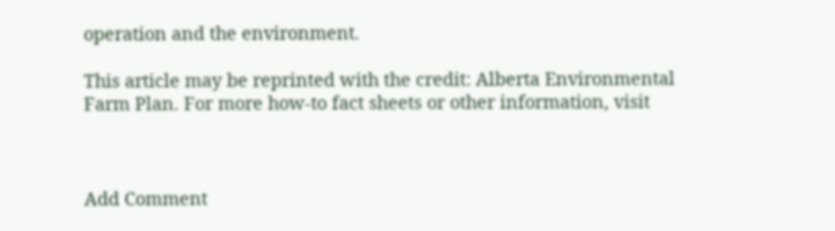operation and the environment.

This article may be reprinted with the credit: Alberta Environmental Farm Plan. For more how-to fact sheets or other information, visit



Add Comment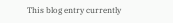This blog entry currently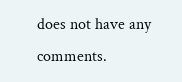does not have any comments.